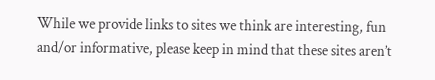While we provide links to sites we think are interesting, fun and/or informative, please keep in mind that these sites aren’t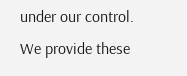under our control. We provide these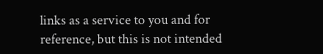links as a service to you and for reference, but this is not intended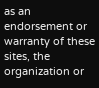as an endorsement or warranty of these sites, the organization or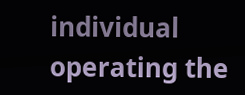individual operating the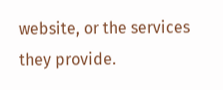website, or the services they provide.